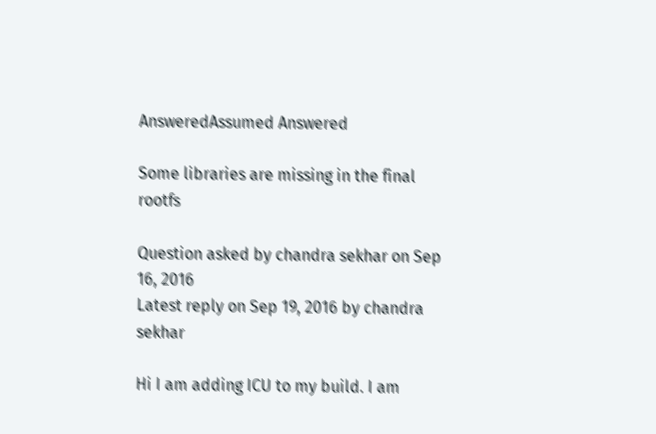AnsweredAssumed Answered

Some libraries are missing in the final rootfs

Question asked by chandra sekhar on Sep 16, 2016
Latest reply on Sep 19, 2016 by chandra sekhar

Hi I am adding ICU to my build. I am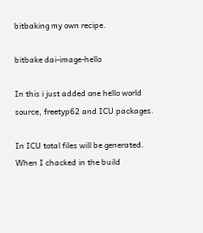bitbaking my own recipe.

bitbake dai-image-hello

In this i just added one hello world source, freetyp62 and ICU packages.

In ICU total files will be generated. When I chacked in the build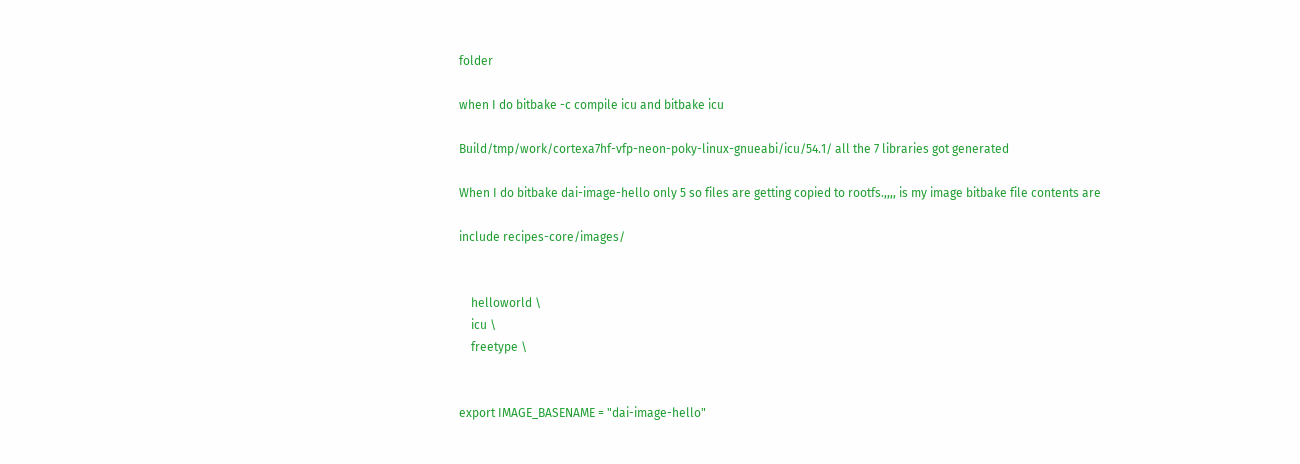folder

when I do bitbake -c compile icu and bitbake icu

Build/tmp/work/cortexa7hf-vfp-neon-poky-linux-gnueabi/icu/54.1/ all the 7 libraries got generated

When I do bitbake dai-image-hello only 5 so files are getting copied to rootfs.,,,, is my image bitbake file contents are

include recipes-core/images/


    helloworld \
    icu \
    freetype \


export IMAGE_BASENAME = "dai-image-hello"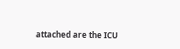attached are the ICU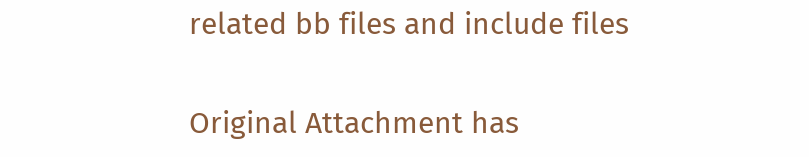related bb files and include files


Original Attachment has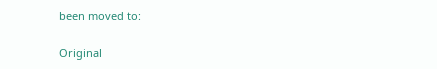been moved to:

Original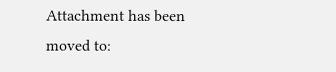Attachment has been moved to: